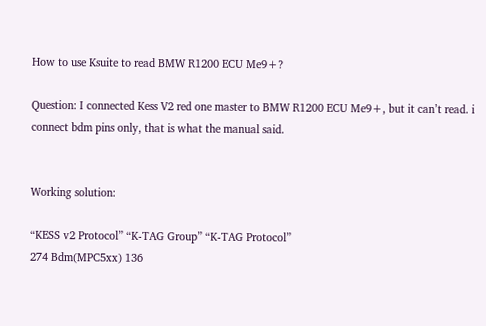How to use Ksuite to read BMW R1200 ECU Me9+?

Question: I connected Kess V2 red one master to BMW R1200 ECU Me9+, but it can’t read. i connect bdm pins only, that is what the manual said.


Working solution:

“KESS v2 Protocol” “K-TAG Group” “K-TAG Protocol”
274 Bdm(MPC5xx) 136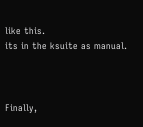like this.
its in the ksuite as manual.



Finally,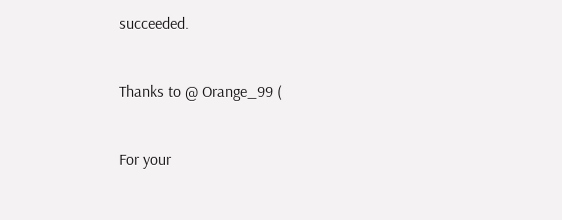succeeded.


Thanks to @ Orange_99 (


For your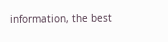information, the best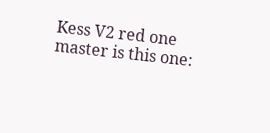Kess V2 red one master is this one: